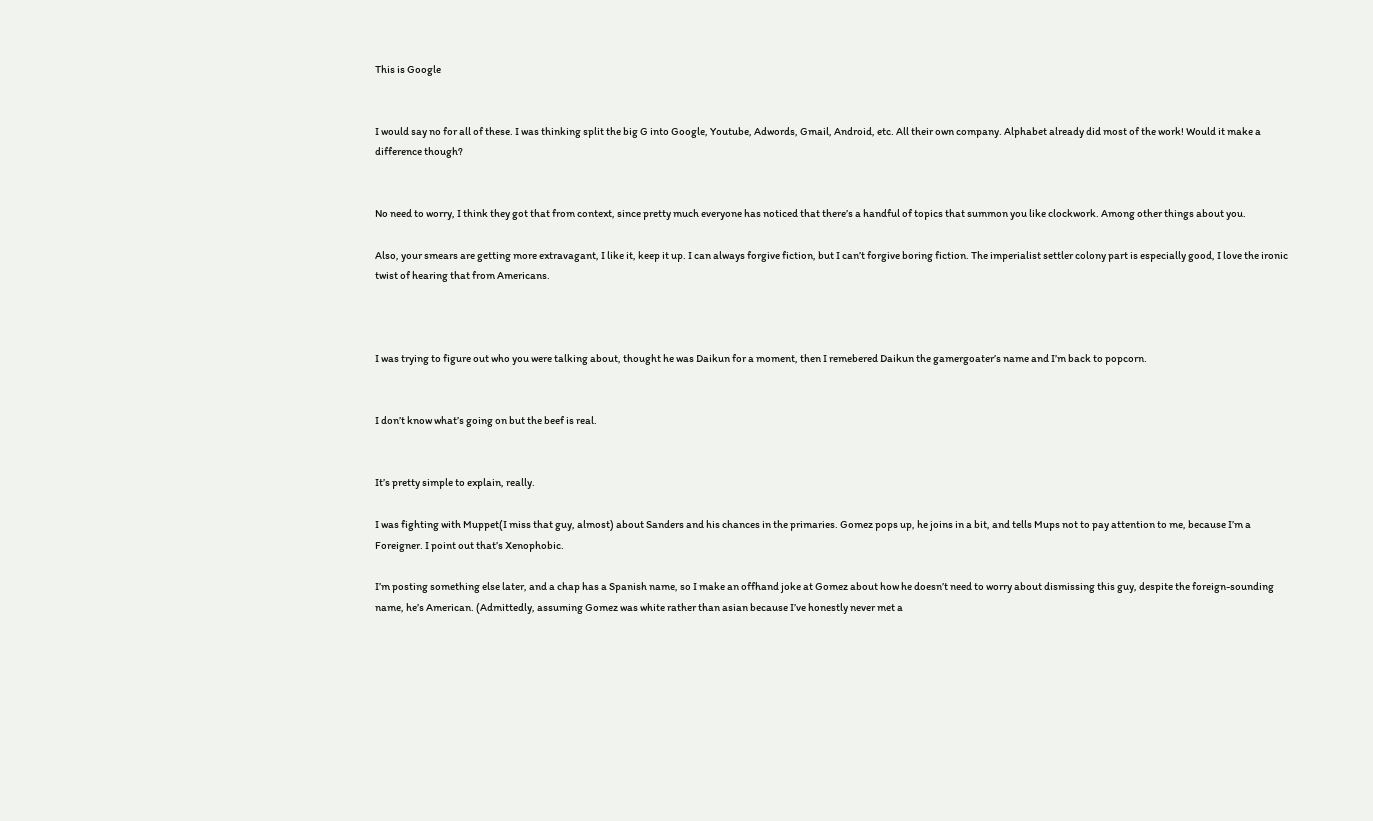This is Google


I would say no for all of these. I was thinking split the big G into Google, Youtube, Adwords, Gmail, Android, etc. All their own company. Alphabet already did most of the work! Would it make a difference though?


No need to worry, I think they got that from context, since pretty much everyone has noticed that there’s a handful of topics that summon you like clockwork. Among other things about you.

Also, your smears are getting more extravagant, I like it, keep it up. I can always forgive fiction, but I can’t forgive boring fiction. The imperialist settler colony part is especially good, I love the ironic twist of hearing that from Americans.



I was trying to figure out who you were talking about, thought he was Daikun for a moment, then I remebered Daikun the gamergoater’s name and I’m back to popcorn.


I don’t know what’s going on but the beef is real.


It’s pretty simple to explain, really.

I was fighting with Muppet(I miss that guy, almost) about Sanders and his chances in the primaries. Gomez pops up, he joins in a bit, and tells Mups not to pay attention to me, because I’m a Foreigner. I point out that’s Xenophobic.

I’m posting something else later, and a chap has a Spanish name, so I make an offhand joke at Gomez about how he doesn’t need to worry about dismissing this guy, despite the foreign-sounding name, he’s American. (Admittedly, assuming Gomez was white rather than asian because I’ve honestly never met a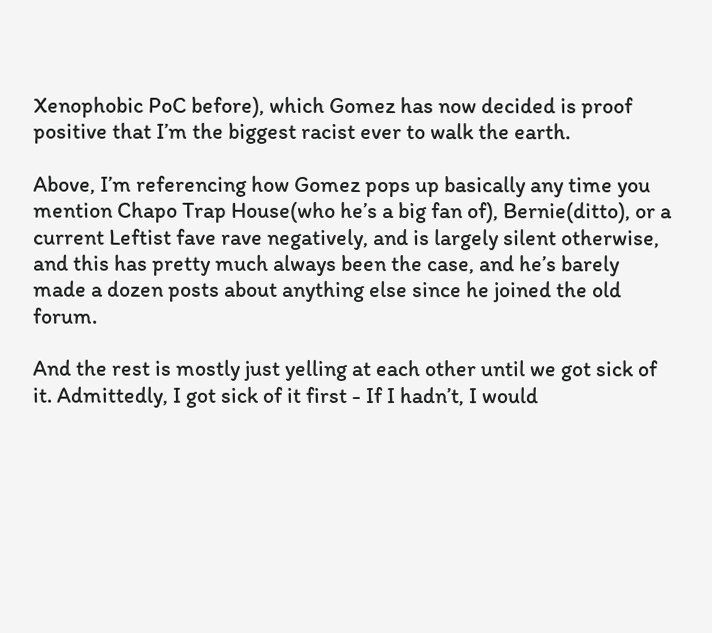Xenophobic PoC before), which Gomez has now decided is proof positive that I’m the biggest racist ever to walk the earth.

Above, I’m referencing how Gomez pops up basically any time you mention Chapo Trap House(who he’s a big fan of), Bernie(ditto), or a current Leftist fave rave negatively, and is largely silent otherwise, and this has pretty much always been the case, and he’s barely made a dozen posts about anything else since he joined the old forum.

And the rest is mostly just yelling at each other until we got sick of it. Admittedly, I got sick of it first - If I hadn’t, I would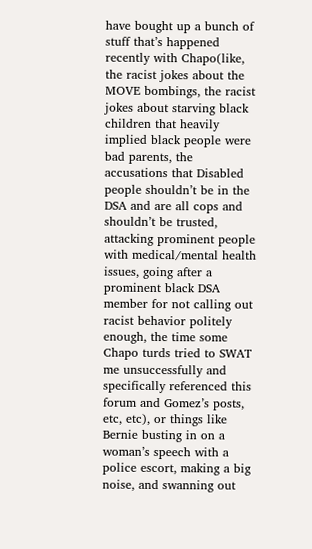have bought up a bunch of stuff that’s happened recently with Chapo(like, the racist jokes about the MOVE bombings, the racist jokes about starving black children that heavily implied black people were bad parents, the accusations that Disabled people shouldn’t be in the DSA and are all cops and shouldn’t be trusted, attacking prominent people with medical/mental health issues, going after a prominent black DSA member for not calling out racist behavior politely enough, the time some Chapo turds tried to SWAT me unsuccessfully and specifically referenced this forum and Gomez’s posts, etc, etc), or things like Bernie busting in on a woman’s speech with a police escort, making a big noise, and swanning out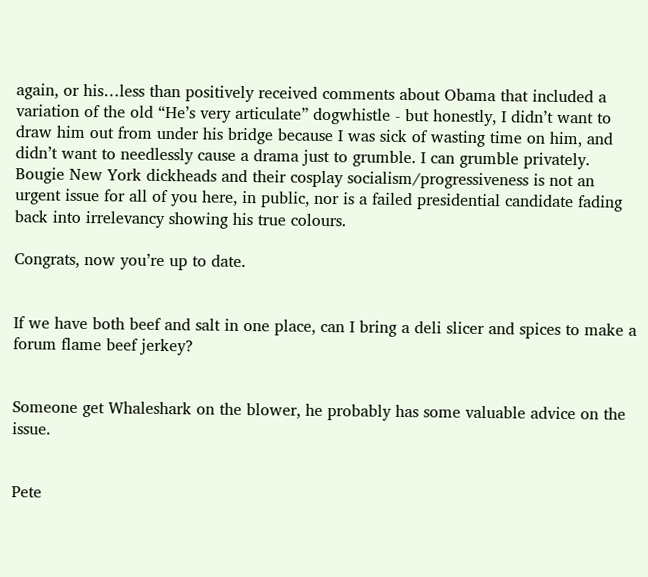again, or his…less than positively received comments about Obama that included a variation of the old “He’s very articulate” dogwhistle - but honestly, I didn’t want to draw him out from under his bridge because I was sick of wasting time on him, and didn’t want to needlessly cause a drama just to grumble. I can grumble privately. Bougie New York dickheads and their cosplay socialism/progressiveness is not an urgent issue for all of you here, in public, nor is a failed presidential candidate fading back into irrelevancy showing his true colours.

Congrats, now you’re up to date.


If we have both beef and salt in one place, can I bring a deli slicer and spices to make a forum flame beef jerkey?


Someone get Whaleshark on the blower, he probably has some valuable advice on the issue.


Pete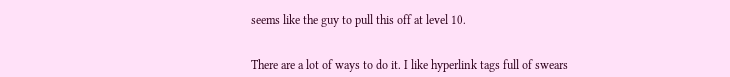seems like the guy to pull this off at level 10.


There are a lot of ways to do it. I like hyperlink tags full of swears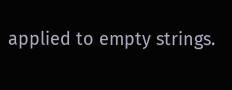applied to empty strings.